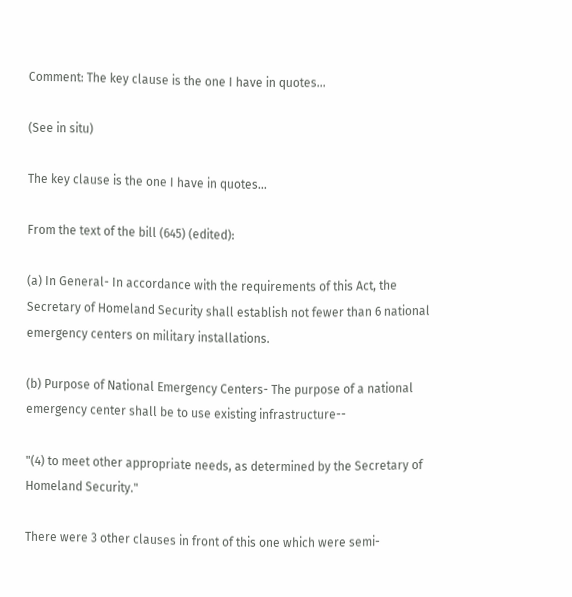Comment: The key clause is the one I have in quotes...

(See in situ)

The key clause is the one I have in quotes...

From the text of the bill (645) (edited):

(a) In General- In accordance with the requirements of this Act, the Secretary of Homeland Security shall establish not fewer than 6 national emergency centers on military installations.

(b) Purpose of National Emergency Centers- The purpose of a national emergency center shall be to use existing infrastructure--

"(4) to meet other appropriate needs, as determined by the Secretary of Homeland Security."

There were 3 other clauses in front of this one which were semi-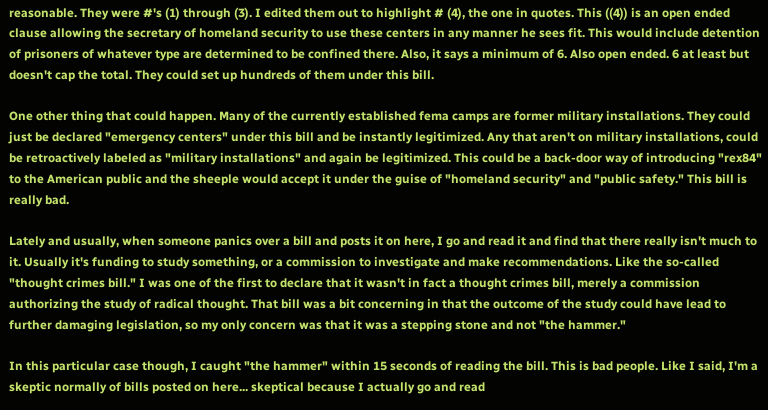reasonable. They were #'s (1) through (3). I edited them out to highlight # (4), the one in quotes. This ((4)) is an open ended clause allowing the secretary of homeland security to use these centers in any manner he sees fit. This would include detention of prisoners of whatever type are determined to be confined there. Also, it says a minimum of 6. Also open ended. 6 at least but doesn't cap the total. They could set up hundreds of them under this bill.

One other thing that could happen. Many of the currently established fema camps are former military installations. They could just be declared "emergency centers" under this bill and be instantly legitimized. Any that aren't on military installations, could be retroactively labeled as "military installations" and again be legitimized. This could be a back-door way of introducing "rex84" to the American public and the sheeple would accept it under the guise of "homeland security" and "public safety." This bill is really bad.

Lately and usually, when someone panics over a bill and posts it on here, I go and read it and find that there really isn't much to it. Usually it's funding to study something, or a commission to investigate and make recommendations. Like the so-called "thought crimes bill." I was one of the first to declare that it wasn't in fact a thought crimes bill, merely a commission authorizing the study of radical thought. That bill was a bit concerning in that the outcome of the study could have lead to further damaging legislation, so my only concern was that it was a stepping stone and not "the hammer."

In this particular case though, I caught "the hammer" within 15 seconds of reading the bill. This is bad people. Like I said, I'm a skeptic normally of bills posted on here... skeptical because I actually go and read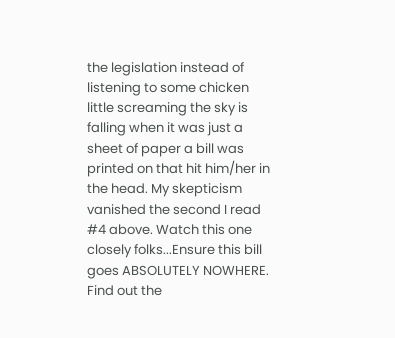the legislation instead of listening to some chicken little screaming the sky is falling when it was just a sheet of paper a bill was printed on that hit him/her in the head. My skepticism vanished the second I read #4 above. Watch this one closely folks...Ensure this bill goes ABSOLUTELY NOWHERE. Find out the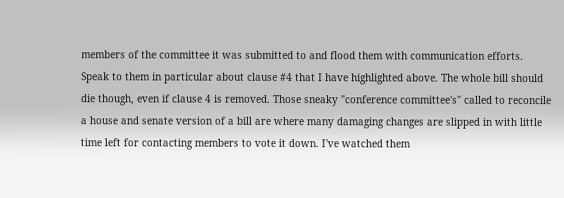members of the committee it was submitted to and flood them with communication efforts. Speak to them in particular about clause #4 that I have highlighted above. The whole bill should die though, even if clause 4 is removed. Those sneaky "conference committee's" called to reconcile a house and senate version of a bill are where many damaging changes are slipped in with little time left for contacting members to vote it down. I've watched them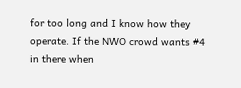for too long and I know how they operate. If the NWO crowd wants #4 in there when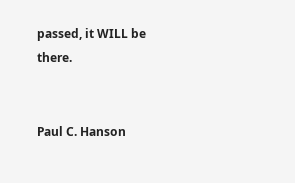passed, it WILL be there.


Paul C. Hanson